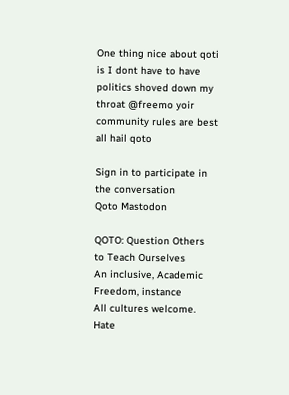One thing nice about qoti is I dont have to have politics shoved down my throat @freemo yoir community rules are best all hail qoto

Sign in to participate in the conversation
Qoto Mastodon

QOTO: Question Others to Teach Ourselves
An inclusive, Academic Freedom, instance
All cultures welcome.
Hate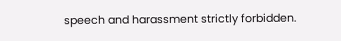speech and harassment strictly forbidden.